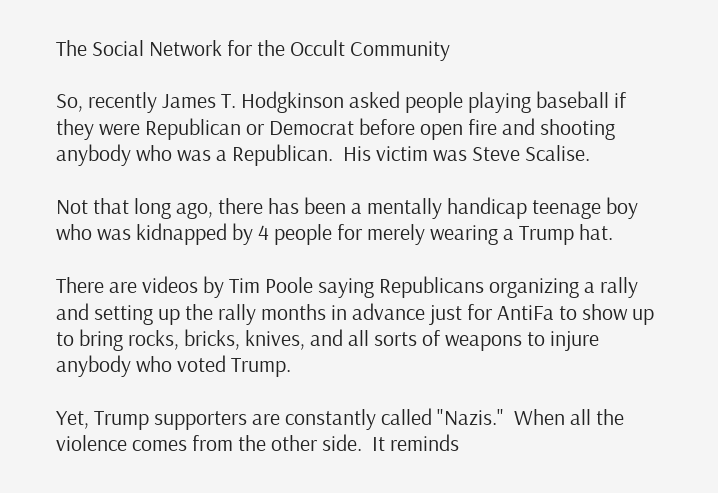The Social Network for the Occult Community

So, recently James T. Hodgkinson asked people playing baseball if they were Republican or Democrat before open fire and shooting anybody who was a Republican.  His victim was Steve Scalise.

Not that long ago, there has been a mentally handicap teenage boy who was kidnapped by 4 people for merely wearing a Trump hat.

There are videos by Tim Poole saying Republicans organizing a rally and setting up the rally months in advance just for AntiFa to show up to bring rocks, bricks, knives, and all sorts of weapons to injure anybody who voted Trump.

Yet, Trump supporters are constantly called "Nazis."  When all the violence comes from the other side.  It reminds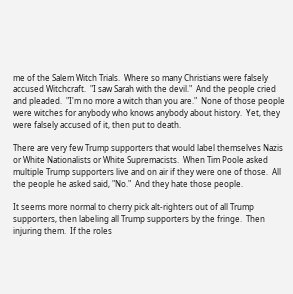me of the Salem Witch Trials.  Where so many Christians were falsely accused Witchcraft.  "I saw Sarah with the devil."  And the people cried and pleaded.  "I'm no more a witch than you are."  None of those people were witches for anybody who knows anybody about history.  Yet, they were falsely accused of it, then put to death.

There are very few Trump supporters that would label themselves Nazis or White Nationalists or White Supremacists.  When Tim Poole asked multiple Trump supporters live and on air if they were one of those.  All the people he asked said, "No."  And they hate those people.

It seems more normal to cherry pick alt-righters out of all Trump supporters, then labeling all Trump supporters by the fringe.  Then injuring them.  If the roles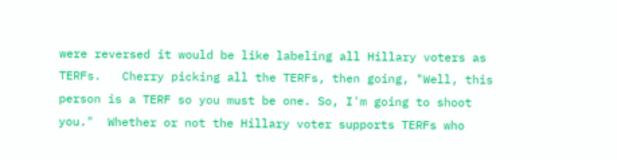were reversed it would be like labeling all Hillary voters as TERFs.   Cherry picking all the TERFs, then going, "Well, this person is a TERF so you must be one. So, I'm going to shoot you."  Whether or not the Hillary voter supports TERFs who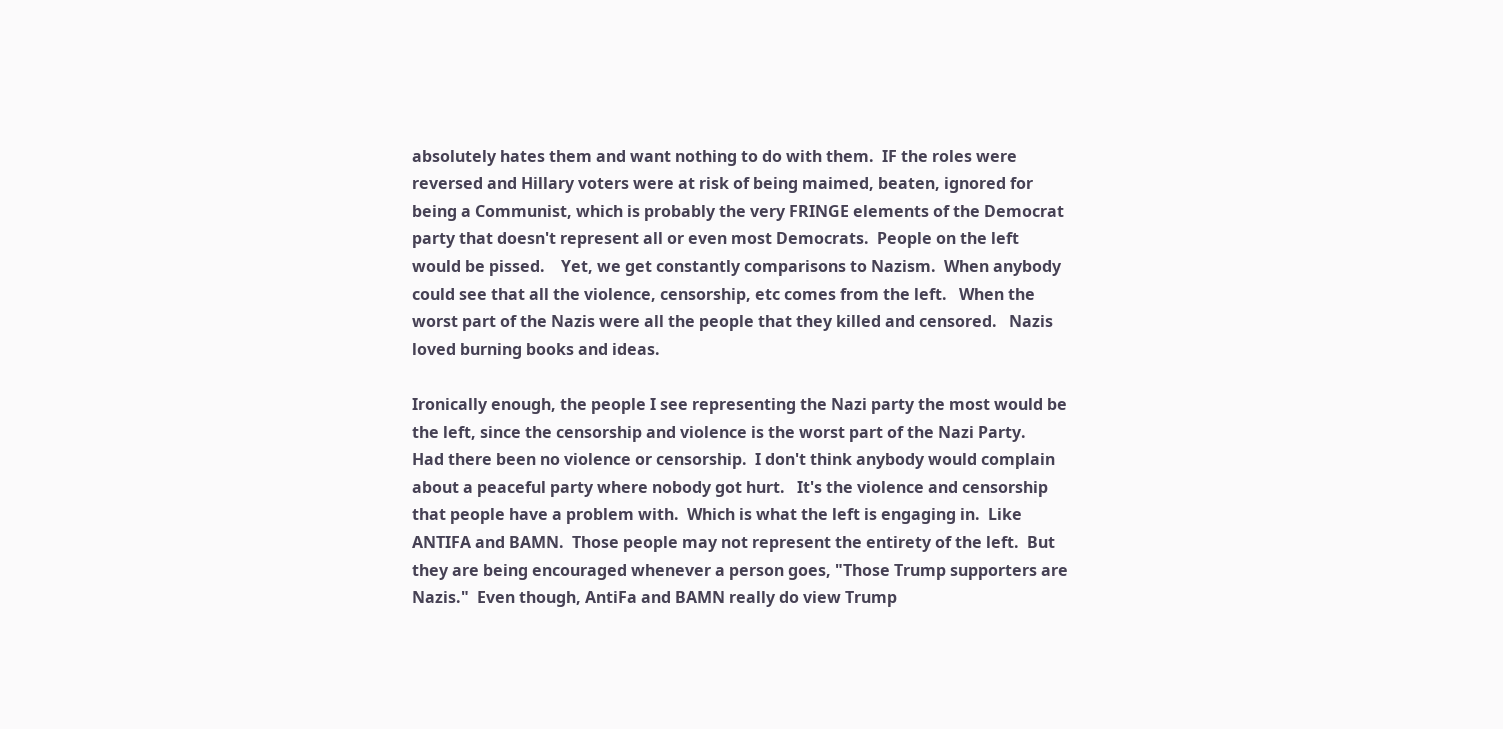absolutely hates them and want nothing to do with them.  IF the roles were reversed and Hillary voters were at risk of being maimed, beaten, ignored for being a Communist, which is probably the very FRINGE elements of the Democrat party that doesn't represent all or even most Democrats.  People on the left would be pissed.    Yet, we get constantly comparisons to Nazism.  When anybody could see that all the violence, censorship, etc comes from the left.   When the worst part of the Nazis were all the people that they killed and censored.   Nazis loved burning books and ideas.

Ironically enough, the people I see representing the Nazi party the most would be the left, since the censorship and violence is the worst part of the Nazi Party.   Had there been no violence or censorship.  I don't think anybody would complain about a peaceful party where nobody got hurt.   It's the violence and censorship that people have a problem with.  Which is what the left is engaging in.  Like ANTIFA and BAMN.  Those people may not represent the entirety of the left.  But they are being encouraged whenever a person goes, "Those Trump supporters are Nazis."  Even though, AntiFa and BAMN really do view Trump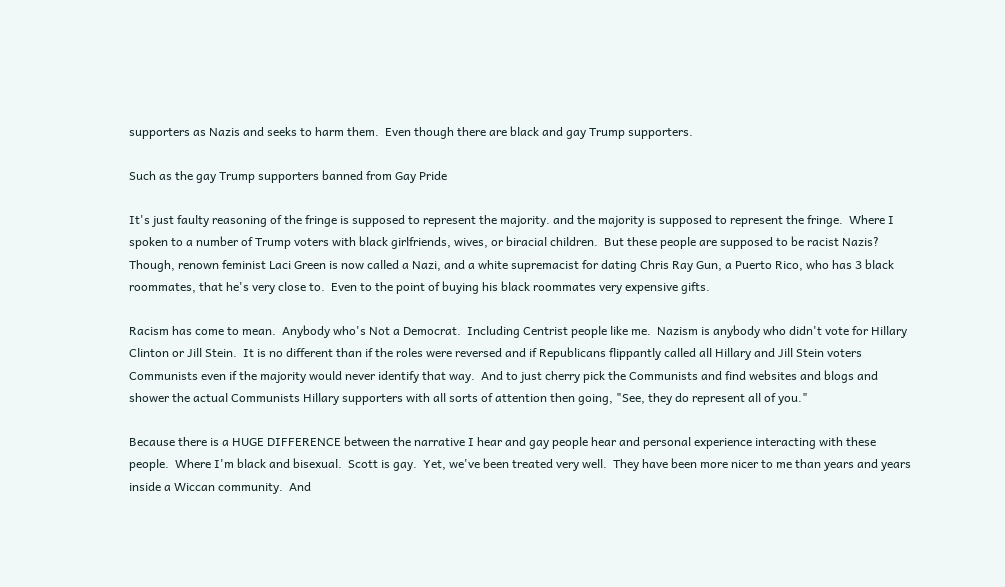supporters as Nazis and seeks to harm them.  Even though there are black and gay Trump supporters.

Such as the gay Trump supporters banned from Gay Pride

It's just faulty reasoning of the fringe is supposed to represent the majority. and the majority is supposed to represent the fringe.  Where I spoken to a number of Trump voters with black girlfriends, wives, or biracial children.  But these people are supposed to be racist Nazis?  Though, renown feminist Laci Green is now called a Nazi, and a white supremacist for dating Chris Ray Gun, a Puerto Rico, who has 3 black roommates, that he's very close to.  Even to the point of buying his black roommates very expensive gifts.

Racism has come to mean.  Anybody who's Not a Democrat.  Including Centrist people like me.  Nazism is anybody who didn't vote for Hillary Clinton or Jill Stein.  It is no different than if the roles were reversed and if Republicans flippantly called all Hillary and Jill Stein voters Communists even if the majority would never identify that way.  And to just cherry pick the Communists and find websites and blogs and shower the actual Communists Hillary supporters with all sorts of attention then going, "See, they do represent all of you."

Because there is a HUGE DIFFERENCE between the narrative I hear and gay people hear and personal experience interacting with these people.  Where I'm black and bisexual.  Scott is gay.  Yet, we've been treated very well.  They have been more nicer to me than years and years inside a Wiccan community.  And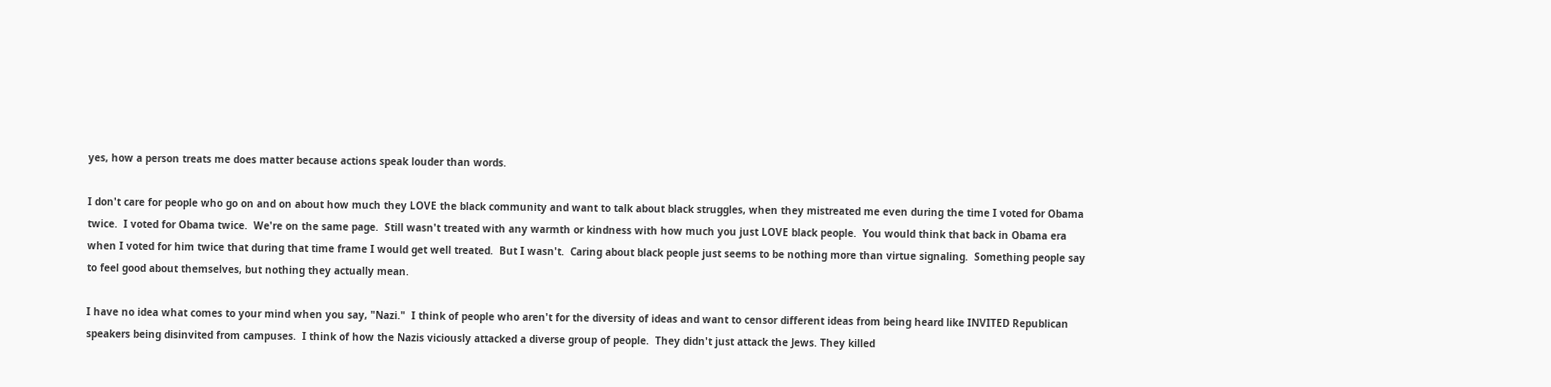yes, how a person treats me does matter because actions speak louder than words.

I don't care for people who go on and on about how much they LOVE the black community and want to talk about black struggles, when they mistreated me even during the time I voted for Obama twice.  I voted for Obama twice.  We're on the same page.  Still wasn't treated with any warmth or kindness with how much you just LOVE black people.  You would think that back in Obama era when I voted for him twice that during that time frame I would get well treated.  But I wasn't.  Caring about black people just seems to be nothing more than virtue signaling.  Something people say to feel good about themselves, but nothing they actually mean.

I have no idea what comes to your mind when you say, "Nazi."  I think of people who aren't for the diversity of ideas and want to censor different ideas from being heard like INVITED Republican speakers being disinvited from campuses.  I think of how the Nazis viciously attacked a diverse group of people.  They didn't just attack the Jews. They killed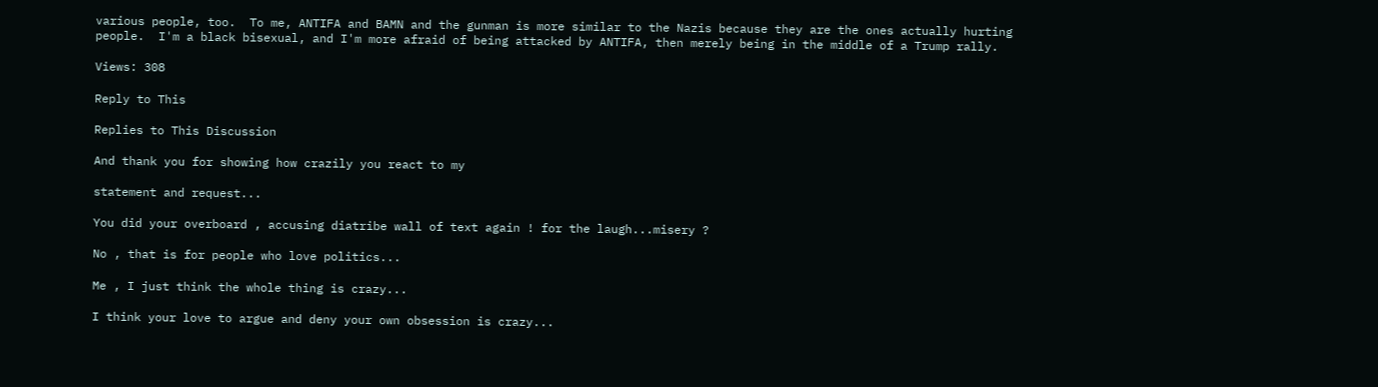various people, too.  To me, ANTIFA and BAMN and the gunman is more similar to the Nazis because they are the ones actually hurting people.  I'm a black bisexual, and I'm more afraid of being attacked by ANTIFA, then merely being in the middle of a Trump rally.

Views: 308

Reply to This

Replies to This Discussion

And thank you for showing how crazily you react to my

statement and request...

You did your overboard , accusing diatribe wall of text again ! for the laugh...misery ?

No , that is for people who love politics...

Me , I just think the whole thing is crazy...

I think your love to argue and deny your own obsession is crazy...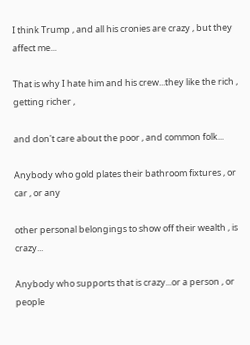I think Trump , and all his cronies are crazy , but they affect me...

That is why I hate him and his crew...they like the rich , getting richer ,

and don't care about the poor , and common folk...

Anybody who gold plates their bathroom fixtures , or car , or any

other personal belongings to show off their wealth , is crazy...

Anybody who supports that is crazy...or a person , or people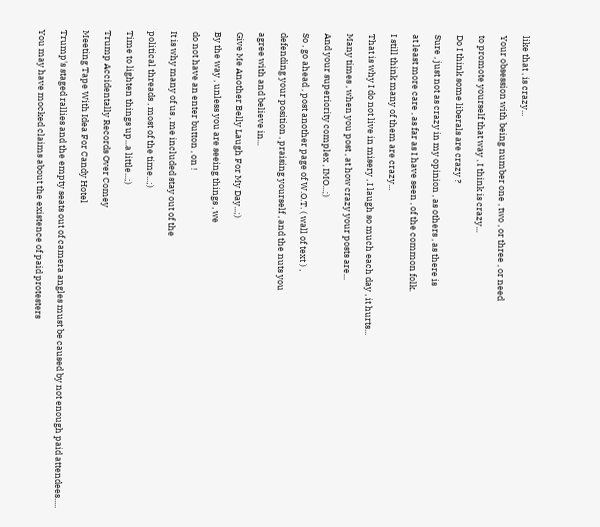like that , is crazy...

Your obsession with being number one , two , or three , or need

to promote yourself that way , I think is crazy...

Do I think some liberals are crazy ?

Sure , just not as crazy in my opinion , as others , as there is

at least more care , as far as I have seen , of the common folk.

I still think many of them are crazy...

That is why I do not live in misery , I laugh so much each day , it hurts...

Many times , when you post , at how crazy your posts are...

And your superiority complex , IMO...;)

So , go ahead , post another page of W.O.T. ( wall of text ) ,

defending your position , praising yourself , and the nuts you

agree with and believe in...

Give Me Another Belly Laugh For My Day...;)

By the way , unless you are seeing things , we

do not have an enter button , on !

It is why many of us , me included stay out of the

political threads , most of the time...;)

Time to lighten things up...a little...;)

Trump Accidentally Records Over Comey

Meeting Tape With Idea For Candy Hotel

Trump's staged rallies and the empty seats out of camera angles must be caused by not enough paid attendees.....

You may have mocked claims about the existence of paid protesters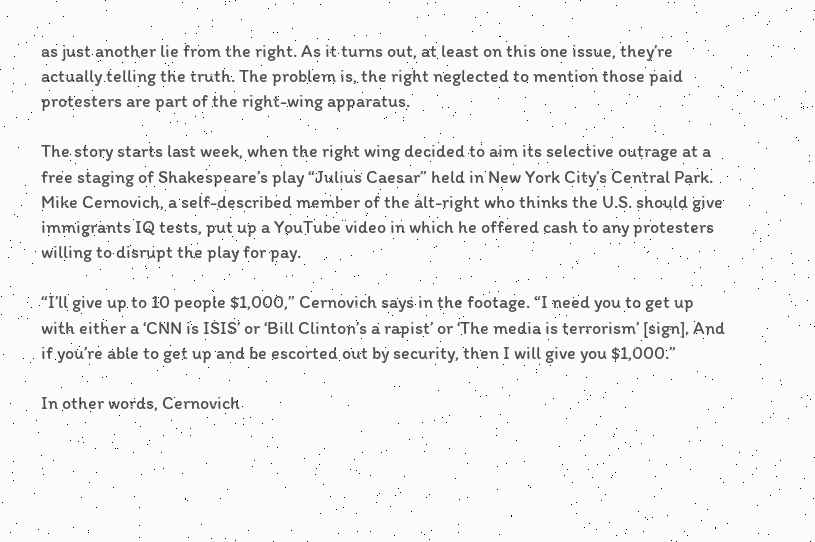as just another lie from the right. As it turns out, at least on this one issue, they’re actually telling the truth. The problem is, the right neglected to mention those paid protesters are part of the right-wing apparatus.

The story starts last week, when the right wing decided to aim its selective outrage at a free staging of Shakespeare’s play “Julius Caesar” held in New York City’s Central Park. Mike Cernovich, a self-described member of the alt-right who thinks the U.S. should give immigrants IQ tests, put up a YouTube video in which he offered cash to any protesters willing to disrupt the play for pay.

“I’ll give up to 10 people $1,000,” Cernovich says in the footage. “I need you to get up with either a ‘CNN is ISIS’ or ‘Bill Clinton’s a rapist’ or ‘The media is terrorism’ [sign]. And if you’re able to get up and be escorted out by security, then I will give you $1,000.”

In other words, Cernovich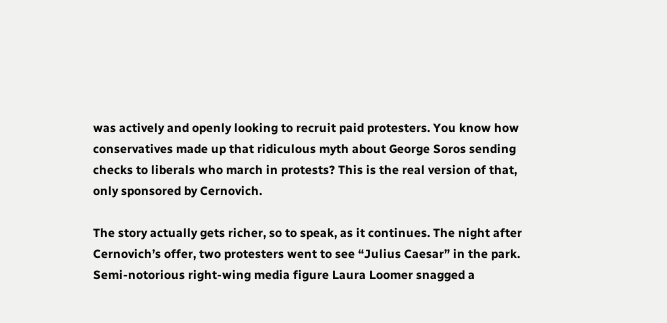was actively and openly looking to recruit paid protesters. You know how conservatives made up that ridiculous myth about George Soros sending checks to liberals who march in protests? This is the real version of that, only sponsored by Cernovich.

The story actually gets richer, so to speak, as it continues. The night after Cernovich’s offer, two protesters went to see “Julius Caesar” in the park. Semi-notorious right-wing media figure Laura Loomer snagged a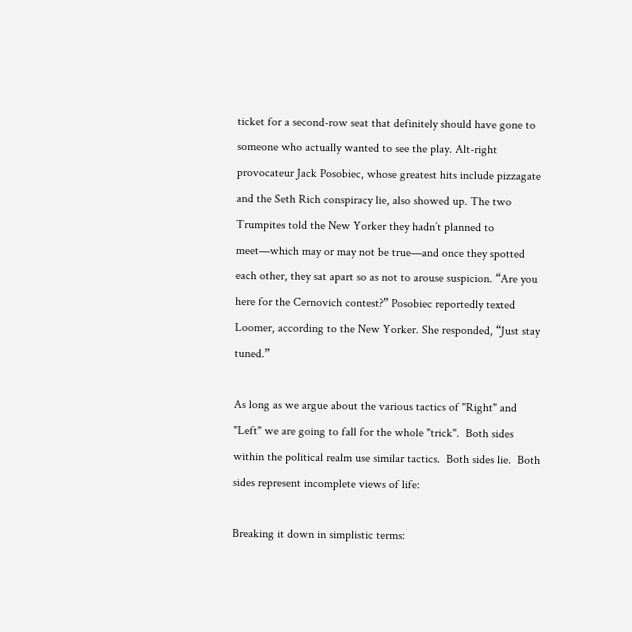ticket for a second-row seat that definitely should have gone to someone who actually wanted to see the play. Alt-right provocateur Jack Posobiec, whose greatest hits include pizzagate and the Seth Rich conspiracy lie, also showed up. The two Trumpites told the New Yorker they hadn’t planned to meet—which may or may not be true—and once they spotted each other, they sat apart so as not to arouse suspicion. “Are you here for the Cernovich contest?” Posobiec reportedly texted Loomer, according to the New Yorker. She responded, “Just stay tuned.”

As long as we argue about the various tactics of "Right" and "Left" we are going to fall for the whole "trick".  Both sides within the political realm use similar tactics.  Both sides lie.  Both sides represent incomplete views of life:

Breaking it down in simplistic terms: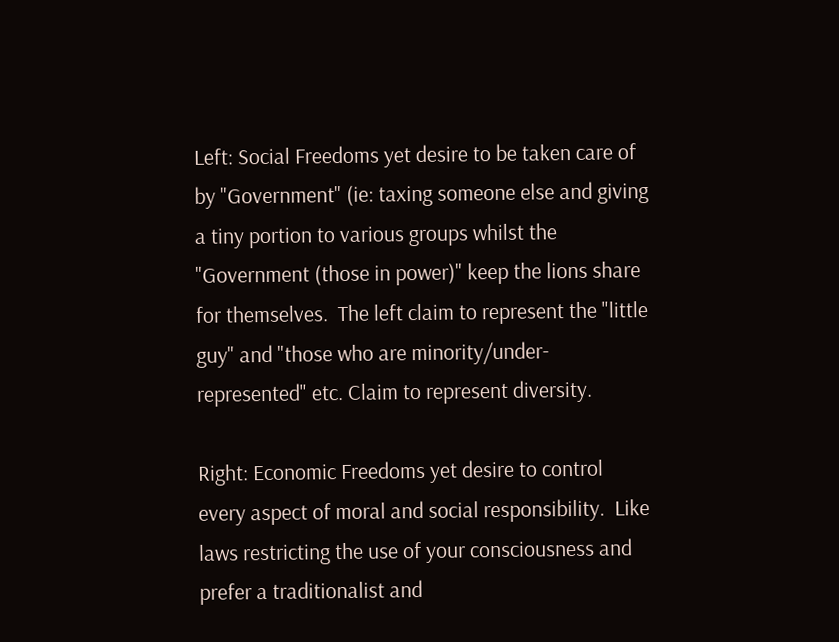Left: Social Freedoms yet desire to be taken care of by "Government" (ie: taxing someone else and giving a tiny portion to various groups whilst the "Government (those in power)" keep the lions share for themselves.  The left claim to represent the "little guy" and "those who are minority/under-represented" etc. Claim to represent diversity.

Right: Economic Freedoms yet desire to control every aspect of moral and social responsibility.  Like laws restricting the use of your consciousness and prefer a traditionalist and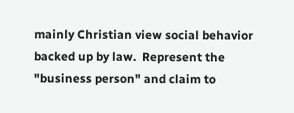mainly Christian view social behavior backed up by law.  Represent the "business person" and claim to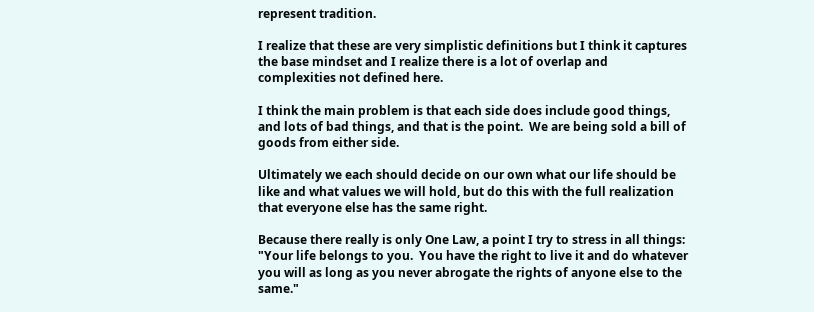represent tradition.

I realize that these are very simplistic definitions but I think it captures the base mindset and I realize there is a lot of overlap and complexities not defined here.

I think the main problem is that each side does include good things, and lots of bad things, and that is the point.  We are being sold a bill of goods from either side.

Ultimately we each should decide on our own what our life should be like and what values we will hold, but do this with the full realization that everyone else has the same right.

Because there really is only One Law, a point I try to stress in all things: "Your life belongs to you.  You have the right to live it and do whatever you will as long as you never abrogate the rights of anyone else to the same."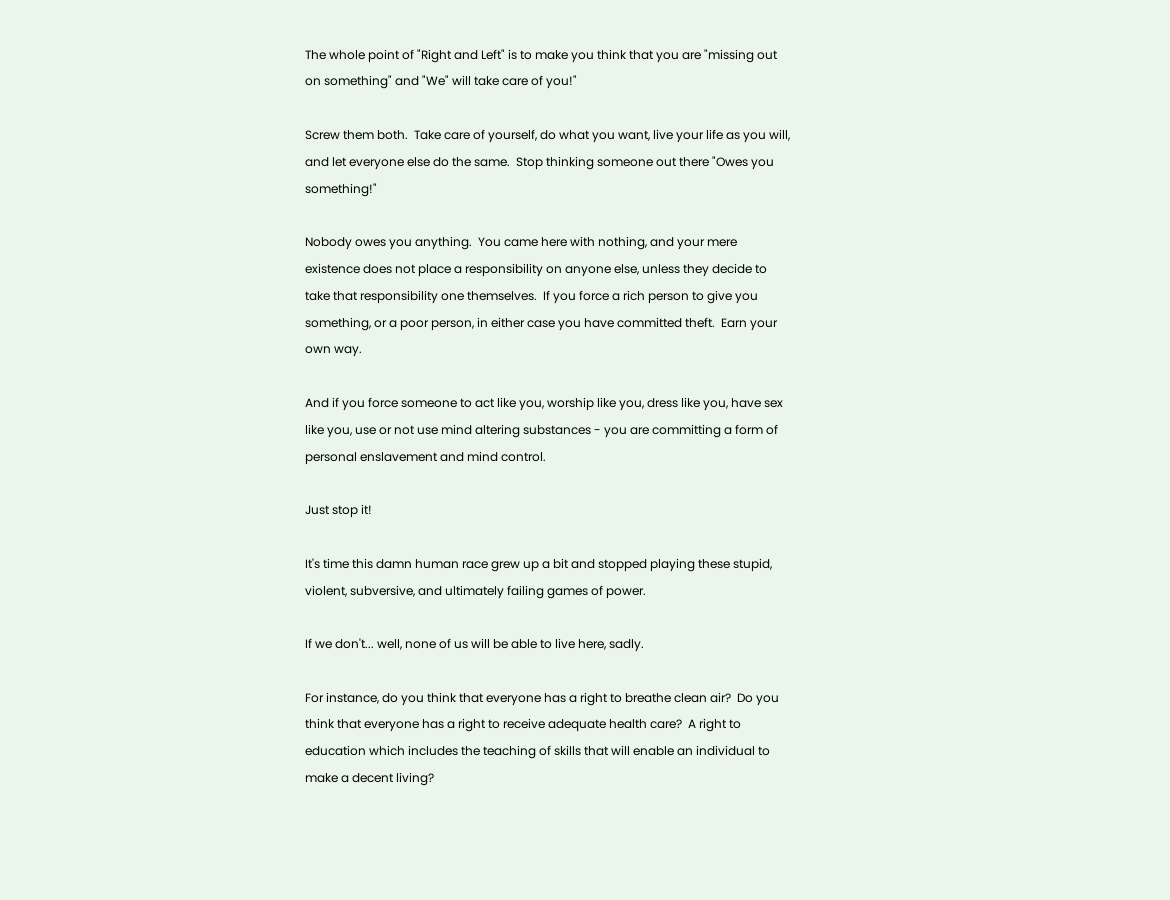The whole point of "Right and Left" is to make you think that you are "missing out on something" and "We" will take care of you!"

Screw them both.  Take care of yourself, do what you want, live your life as you will, and let everyone else do the same.  Stop thinking someone out there "Owes you something!"

Nobody owes you anything.  You came here with nothing, and your mere existence does not place a responsibility on anyone else, unless they decide to take that responsibility one themselves.  If you force a rich person to give you something, or a poor person, in either case you have committed theft.  Earn your own way.

And if you force someone to act like you, worship like you, dress like you, have sex like you, use or not use mind altering substances - you are committing a form of personal enslavement and mind control.

Just stop it!

It's time this damn human race grew up a bit and stopped playing these stupid, violent, subversive, and ultimately failing games of power.

If we don't... well, none of us will be able to live here, sadly.

For instance, do you think that everyone has a right to breathe clean air?  Do you think that everyone has a right to receive adequate health care?  A right to education which includes the teaching of skills that will enable an individual to make a decent living?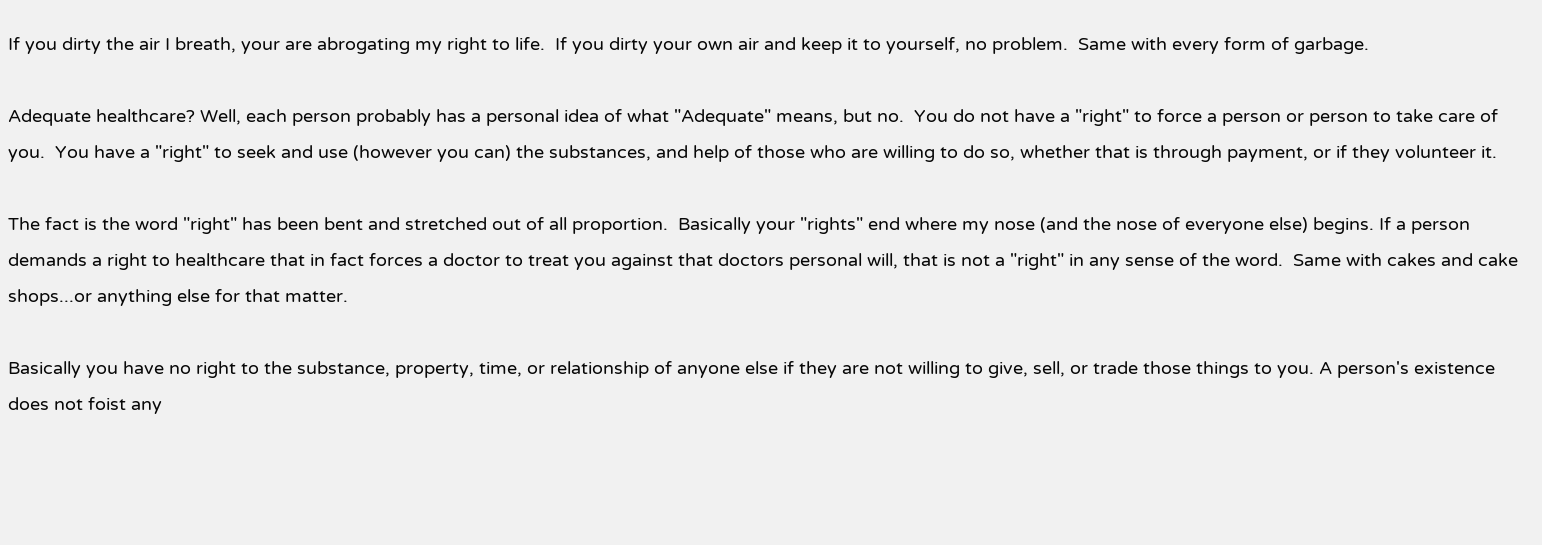If you dirty the air I breath, your are abrogating my right to life.  If you dirty your own air and keep it to yourself, no problem.  Same with every form of garbage.

Adequate healthcare? Well, each person probably has a personal idea of what "Adequate" means, but no.  You do not have a "right" to force a person or person to take care of you.  You have a "right" to seek and use (however you can) the substances, and help of those who are willing to do so, whether that is through payment, or if they volunteer it.

The fact is the word "right" has been bent and stretched out of all proportion.  Basically your "rights" end where my nose (and the nose of everyone else) begins. If a person demands a right to healthcare that in fact forces a doctor to treat you against that doctors personal will, that is not a "right" in any sense of the word.  Same with cakes and cake shops...or anything else for that matter.

Basically you have no right to the substance, property, time, or relationship of anyone else if they are not willing to give, sell, or trade those things to you. A person's existence does not foist any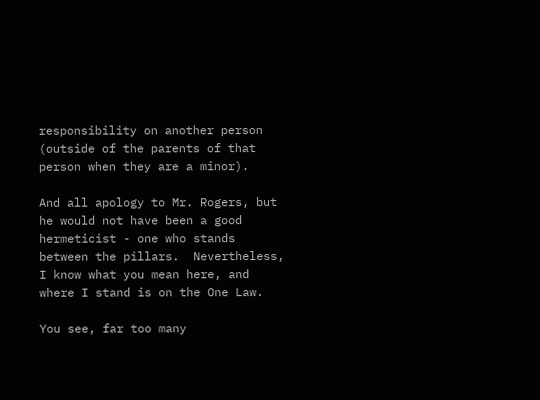responsibility on another person (outside of the parents of that person when they are a minor).

And all apology to Mr. Rogers, but he would not have been a good hermeticist - one who stands between the pillars.  Nevertheless, I know what you mean here, and where I stand is on the One Law.

You see, far too many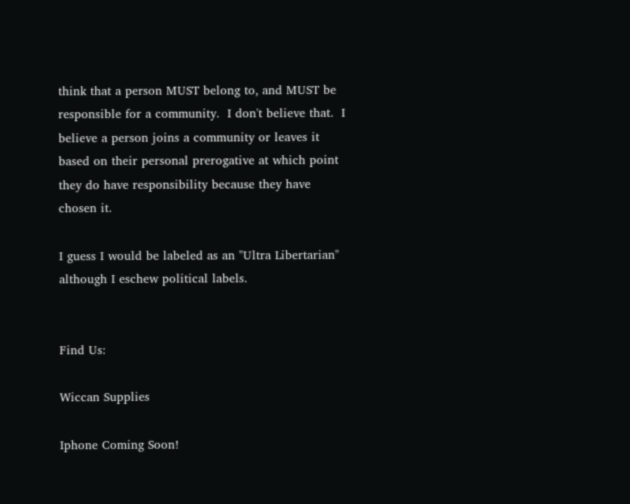think that a person MUST belong to, and MUST be responsible for a community.  I don't believe that.  I believe a person joins a community or leaves it based on their personal prerogative at which point they do have responsibility because they have chosen it.

I guess I would be labeled as an "Ultra Libertarian" although I eschew political labels.


Find Us:

Wiccan Supplies

Iphone Coming Soon!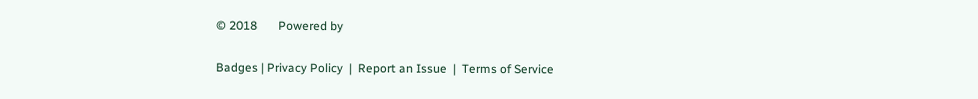© 2018       Powered by

Badges | Privacy Policy  |  Report an Issue  |  Terms of Service